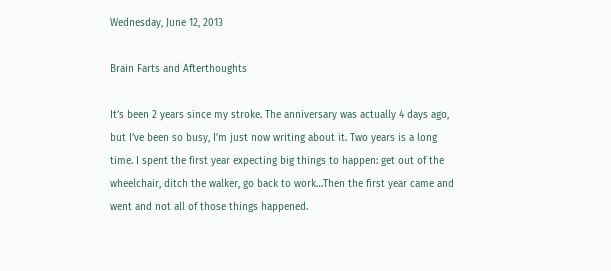Wednesday, June 12, 2013

Brain Farts and Afterthoughts

It’s been 2 years since my stroke. The anniversary was actually 4 days ago, but I’ve been so busy, I’m just now writing about it. Two years is a long time. I spent the first year expecting big things to happen: get out of the wheelchair, ditch the walker, go back to work…Then the first year came and went and not all of those things happened.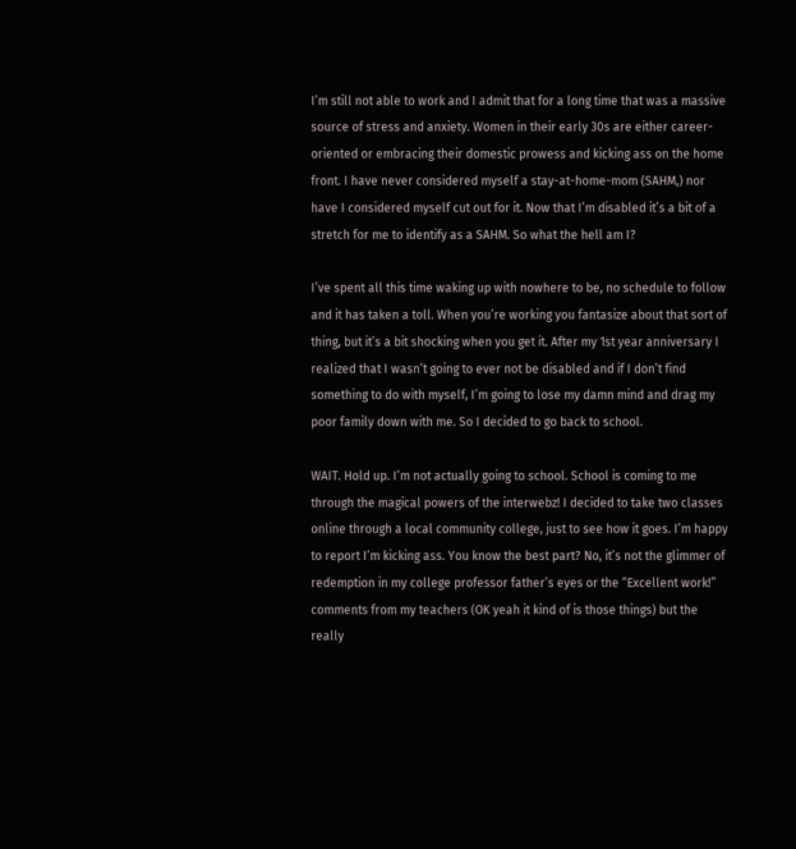I’m still not able to work and I admit that for a long time that was a massive source of stress and anxiety. Women in their early 30s are either career-oriented or embracing their domestic prowess and kicking ass on the home front. I have never considered myself a stay-at-home-mom (SAHM,) nor have I considered myself cut out for it. Now that I’m disabled it’s a bit of a stretch for me to identify as a SAHM. So what the hell am I?

I’ve spent all this time waking up with nowhere to be, no schedule to follow and it has taken a toll. When you’re working you fantasize about that sort of thing, but it’s a bit shocking when you get it. After my 1st year anniversary I realized that I wasn’t going to ever not be disabled and if I don’t find something to do with myself, I’m going to lose my damn mind and drag my poor family down with me. So I decided to go back to school.

WAIT. Hold up. I’m not actually going to school. School is coming to me through the magical powers of the interwebz! I decided to take two classes online through a local community college, just to see how it goes. I’m happy to report I’m kicking ass. You know the best part? No, it’s not the glimmer of redemption in my college professor father’s eyes or the “Excellent work!” comments from my teachers (OK yeah it kind of is those things) but the really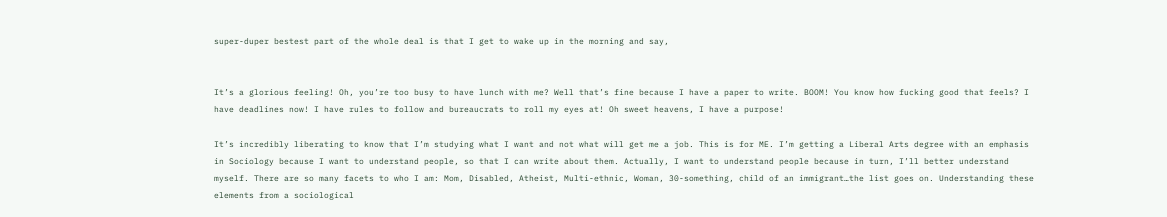super-duper bestest part of the whole deal is that I get to wake up in the morning and say,


It’s a glorious feeling! Oh, you’re too busy to have lunch with me? Well that’s fine because I have a paper to write. BOOM! You know how fucking good that feels? I have deadlines now! I have rules to follow and bureaucrats to roll my eyes at! Oh sweet heavens, I have a purpose!

It’s incredibly liberating to know that I’m studying what I want and not what will get me a job. This is for ME. I’m getting a Liberal Arts degree with an emphasis in Sociology because I want to understand people, so that I can write about them. Actually, I want to understand people because in turn, I’ll better understand myself. There are so many facets to who I am: Mom, Disabled, Atheist, Multi-ethnic, Woman, 30-something, child of an immigrant…the list goes on. Understanding these elements from a sociological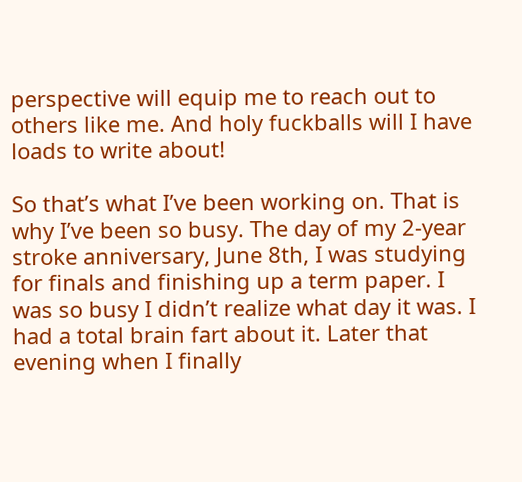perspective will equip me to reach out to others like me. And holy fuckballs will I have loads to write about!

So that’s what I’ve been working on. That is why I’ve been so busy. The day of my 2-year stroke anniversary, June 8th, I was studying for finals and finishing up a term paper. I was so busy I didn’t realize what day it was. I had a total brain fart about it. Later that evening when I finally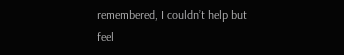remembered, I couldn’t help but feel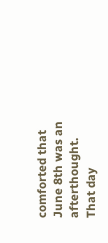comforted that June 8th was an afterthought. That day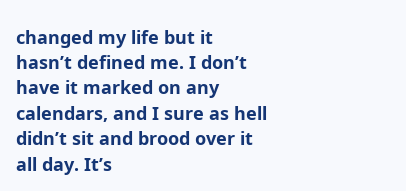changed my life but it hasn’t defined me. I don’t have it marked on any calendars, and I sure as hell didn’t sit and brood over it all day. It’s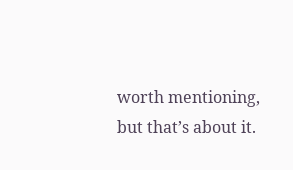worth mentioning, but that’s about it.